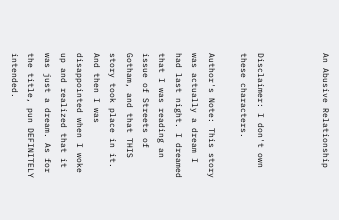An Abusive Relationship



Disclaimer: I don't own these characters.

Author's Note: This story was actually a dream I had last night. I dreamed that I was reading an issue of Streets of Gotham, and that THIS story took place in it. And then I was disappointed when I woke up and realized that it was just a dream. As for the title, pun DEFINITELY intended.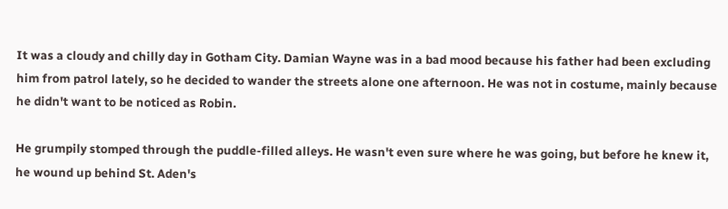It was a cloudy and chilly day in Gotham City. Damian Wayne was in a bad mood because his father had been excluding him from patrol lately, so he decided to wander the streets alone one afternoon. He was not in costume, mainly because he didn't want to be noticed as Robin.

He grumpily stomped through the puddle-filled alleys. He wasn't even sure where he was going, but before he knew it, he wound up behind St. Aden's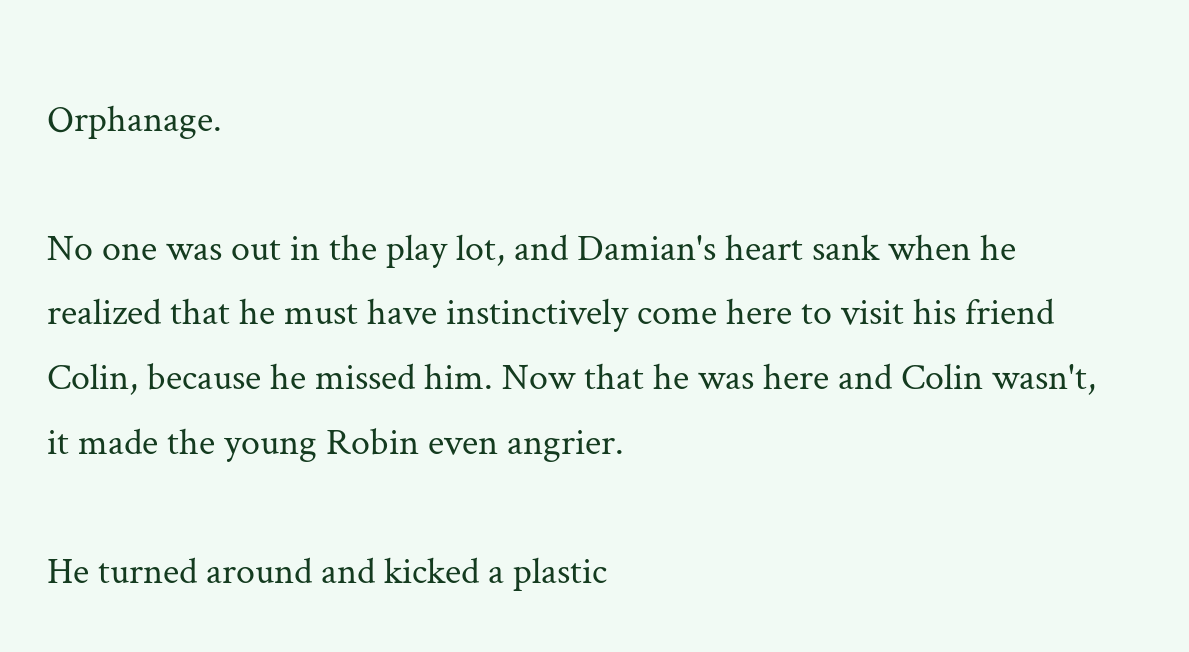Orphanage.

No one was out in the play lot, and Damian's heart sank when he realized that he must have instinctively come here to visit his friend Colin, because he missed him. Now that he was here and Colin wasn't, it made the young Robin even angrier.

He turned around and kicked a plastic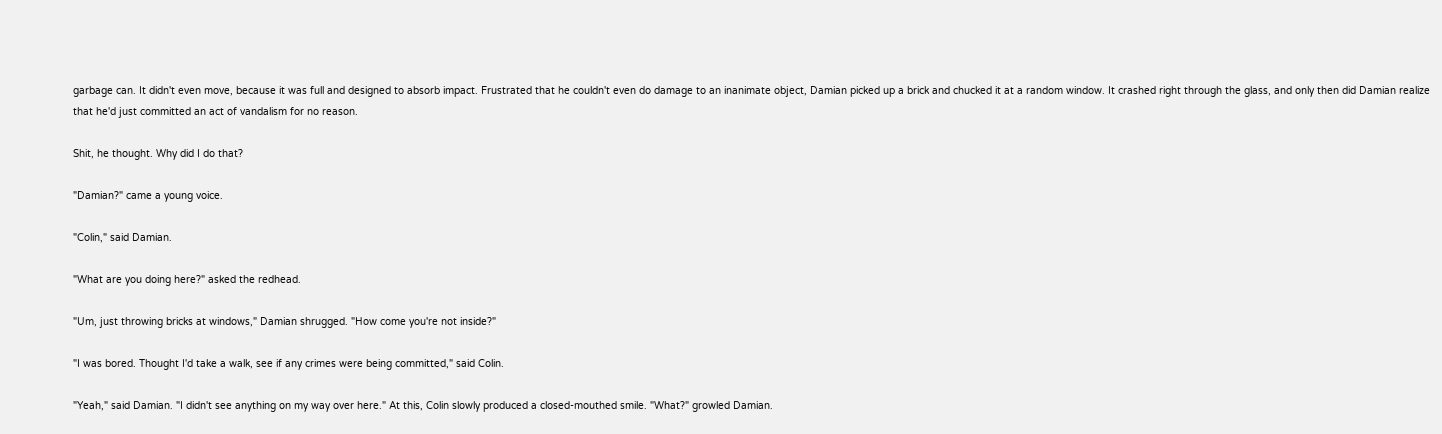garbage can. It didn't even move, because it was full and designed to absorb impact. Frustrated that he couldn't even do damage to an inanimate object, Damian picked up a brick and chucked it at a random window. It crashed right through the glass, and only then did Damian realize that he'd just committed an act of vandalism for no reason.

Shit, he thought. Why did I do that?

"Damian?" came a young voice.

"Colin," said Damian.

"What are you doing here?" asked the redhead.

"Um, just throwing bricks at windows," Damian shrugged. "How come you're not inside?"

"I was bored. Thought I'd take a walk, see if any crimes were being committed," said Colin.

"Yeah," said Damian. "I didn't see anything on my way over here." At this, Colin slowly produced a closed-mouthed smile. "What?" growled Damian.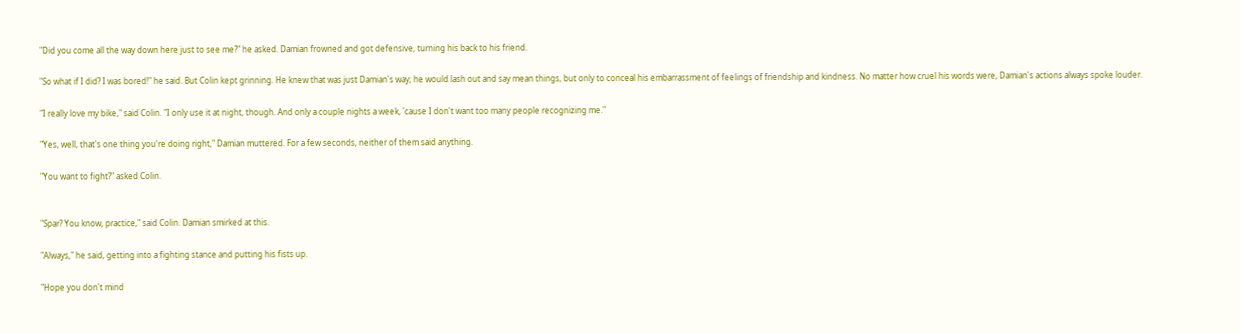"Did you come all the way down here just to see me?" he asked. Damian frowned and got defensive, turning his back to his friend.

"So what if I did? I was bored!" he said. But Colin kept grinning. He knew that was just Damian's way; he would lash out and say mean things, but only to conceal his embarrassment of feelings of friendship and kindness. No matter how cruel his words were, Damian's actions always spoke louder.

"I really love my bike," said Colin. "I only use it at night, though. And only a couple nights a week, 'cause I don't want too many people recognizing me."

"Yes, well, that's one thing you're doing right," Damian muttered. For a few seconds, neither of them said anything.

"You want to fight?" asked Colin.


"Spar? You know, practice," said Colin. Damian smirked at this.

"Always," he said, getting into a fighting stance and putting his fists up.

"Hope you don't mind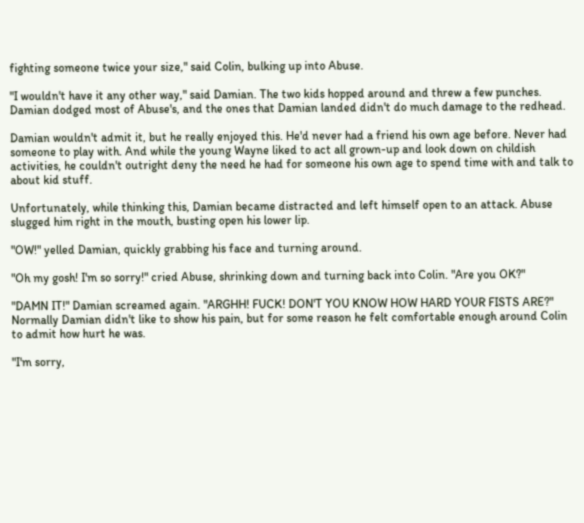fighting someone twice your size," said Colin, bulking up into Abuse.

"I wouldn't have it any other way," said Damian. The two kids hopped around and threw a few punches. Damian dodged most of Abuse's, and the ones that Damian landed didn't do much damage to the redhead.

Damian wouldn't admit it, but he really enjoyed this. He'd never had a friend his own age before. Never had someone to play with. And while the young Wayne liked to act all grown-up and look down on childish activities, he couldn't outright deny the need he had for someone his own age to spend time with and talk to about kid stuff.

Unfortunately, while thinking this, Damian became distracted and left himself open to an attack. Abuse slugged him right in the mouth, busting open his lower lip.

"OW!" yelled Damian, quickly grabbing his face and turning around.

"Oh my gosh! I'm so sorry!" cried Abuse, shrinking down and turning back into Colin. "Are you OK?"

"DAMN IT!" Damian screamed again. "ARGHH! FUCK! DON'T YOU KNOW HOW HARD YOUR FISTS ARE?" Normally Damian didn't like to show his pain, but for some reason he felt comfortable enough around Colin to admit how hurt he was.

"I'm sorry,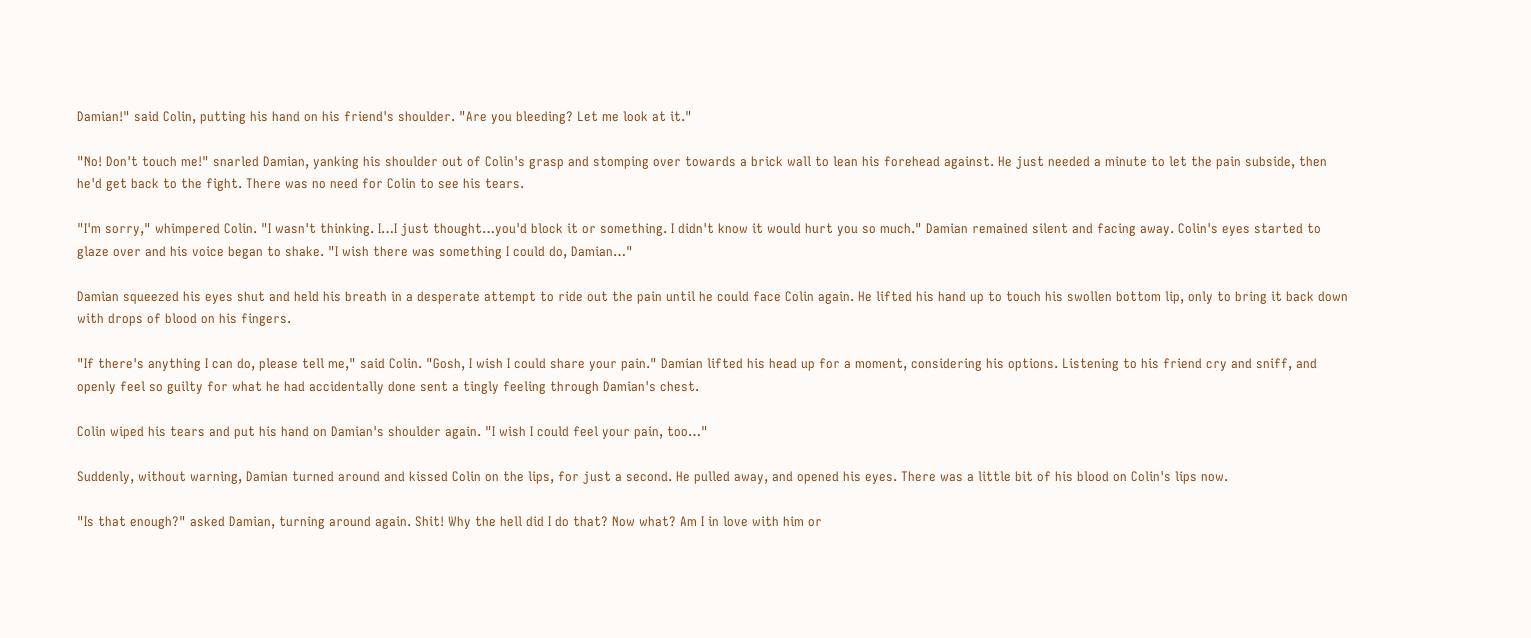Damian!" said Colin, putting his hand on his friend's shoulder. "Are you bleeding? Let me look at it."

"No! Don't touch me!" snarled Damian, yanking his shoulder out of Colin's grasp and stomping over towards a brick wall to lean his forehead against. He just needed a minute to let the pain subside, then he'd get back to the fight. There was no need for Colin to see his tears.

"I'm sorry," whimpered Colin. "I wasn't thinking. I…I just thought…you'd block it or something. I didn't know it would hurt you so much." Damian remained silent and facing away. Colin's eyes started to glaze over and his voice began to shake. "I wish there was something I could do, Damian…"

Damian squeezed his eyes shut and held his breath in a desperate attempt to ride out the pain until he could face Colin again. He lifted his hand up to touch his swollen bottom lip, only to bring it back down with drops of blood on his fingers.

"If there's anything I can do, please tell me," said Colin. "Gosh, I wish I could share your pain." Damian lifted his head up for a moment, considering his options. Listening to his friend cry and sniff, and openly feel so guilty for what he had accidentally done sent a tingly feeling through Damian's chest.

Colin wiped his tears and put his hand on Damian's shoulder again. "I wish I could feel your pain, too…"

Suddenly, without warning, Damian turned around and kissed Colin on the lips, for just a second. He pulled away, and opened his eyes. There was a little bit of his blood on Colin's lips now.

"Is that enough?" asked Damian, turning around again. Shit! Why the hell did I do that? Now what? Am I in love with him or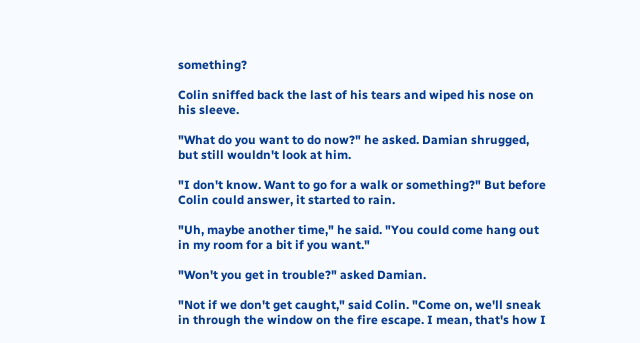something?

Colin sniffed back the last of his tears and wiped his nose on his sleeve.

"What do you want to do now?" he asked. Damian shrugged, but still wouldn't look at him.

"I don't know. Want to go for a walk or something?" But before Colin could answer, it started to rain.

"Uh, maybe another time," he said. "You could come hang out in my room for a bit if you want."

"Won't you get in trouble?" asked Damian.

"Not if we don't get caught," said Colin. "Come on, we'll sneak in through the window on the fire escape. I mean, that's how I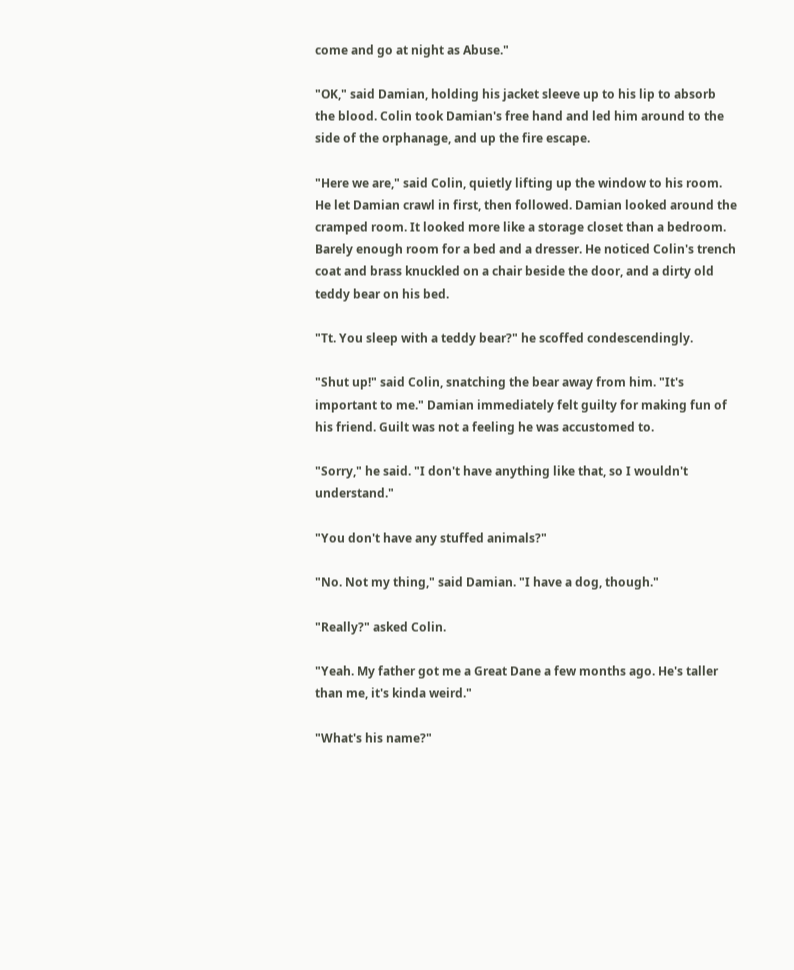come and go at night as Abuse."

"OK," said Damian, holding his jacket sleeve up to his lip to absorb the blood. Colin took Damian's free hand and led him around to the side of the orphanage, and up the fire escape.

"Here we are," said Colin, quietly lifting up the window to his room. He let Damian crawl in first, then followed. Damian looked around the cramped room. It looked more like a storage closet than a bedroom. Barely enough room for a bed and a dresser. He noticed Colin's trench coat and brass knuckled on a chair beside the door, and a dirty old teddy bear on his bed.

"Tt. You sleep with a teddy bear?" he scoffed condescendingly.

"Shut up!" said Colin, snatching the bear away from him. "It's important to me." Damian immediately felt guilty for making fun of his friend. Guilt was not a feeling he was accustomed to.

"Sorry," he said. "I don't have anything like that, so I wouldn't understand."

"You don't have any stuffed animals?"

"No. Not my thing," said Damian. "I have a dog, though."

"Really?" asked Colin.

"Yeah. My father got me a Great Dane a few months ago. He's taller than me, it's kinda weird."

"What's his name?"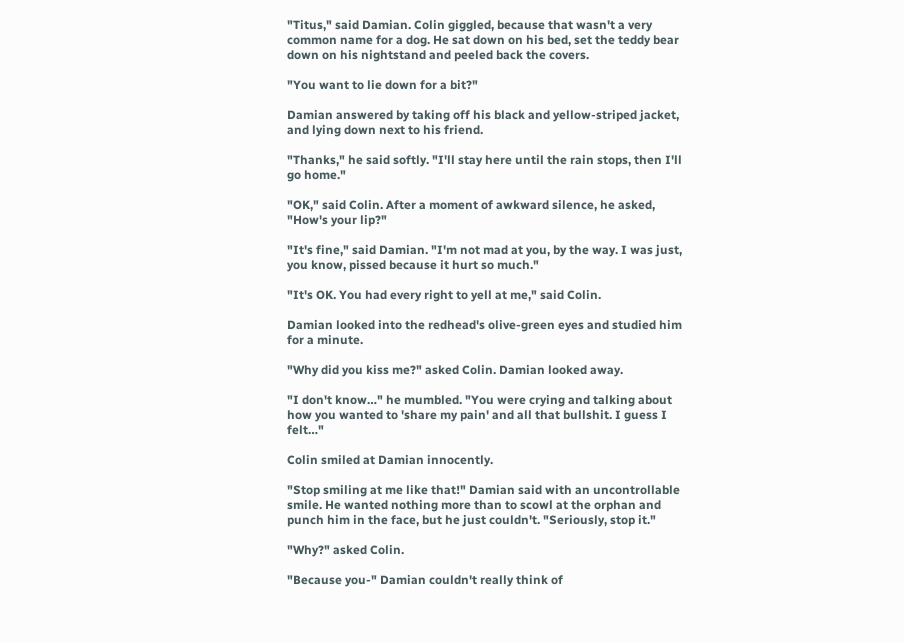"Titus," said Damian. Colin giggled, because that wasn't a very common name for a dog. He sat down on his bed, set the teddy bear down on his nightstand and peeled back the covers.

"You want to lie down for a bit?"

Damian answered by taking off his black and yellow-striped jacket, and lying down next to his friend.

"Thanks," he said softly. "I'll stay here until the rain stops, then I'll go home."

"OK," said Colin. After a moment of awkward silence, he asked, "How's your lip?"

"It's fine," said Damian. "I'm not mad at you, by the way. I was just, you know, pissed because it hurt so much."

"It's OK. You had every right to yell at me," said Colin.

Damian looked into the redhead's olive-green eyes and studied him for a minute.

"Why did you kiss me?" asked Colin. Damian looked away.

"I don't know…" he mumbled. "You were crying and talking about how you wanted to 'share my pain' and all that bullshit. I guess I felt…"

Colin smiled at Damian innocently.

"Stop smiling at me like that!" Damian said with an uncontrollable smile. He wanted nothing more than to scowl at the orphan and punch him in the face, but he just couldn't. "Seriously, stop it."

"Why?" asked Colin.

"Because you-" Damian couldn't really think of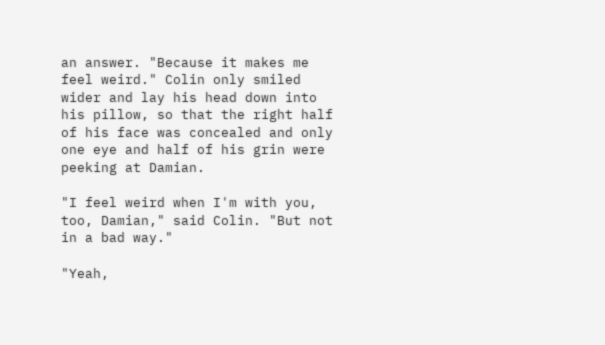an answer. "Because it makes me feel weird." Colin only smiled wider and lay his head down into his pillow, so that the right half of his face was concealed and only one eye and half of his grin were peeking at Damian.

"I feel weird when I'm with you, too, Damian," said Colin. "But not in a bad way."

"Yeah,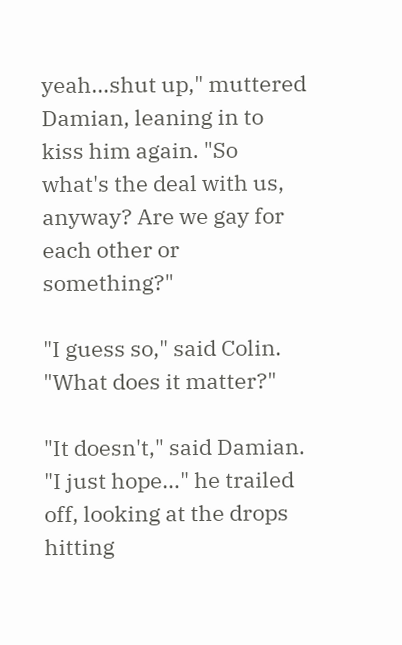yeah…shut up," muttered Damian, leaning in to kiss him again. "So what's the deal with us, anyway? Are we gay for each other or something?"

"I guess so," said Colin. "What does it matter?"

"It doesn't," said Damian. "I just hope…" he trailed off, looking at the drops hitting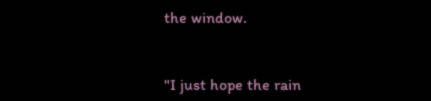the window.


"I just hope the rain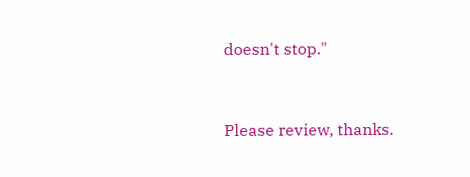doesn't stop."


Please review, thanks.